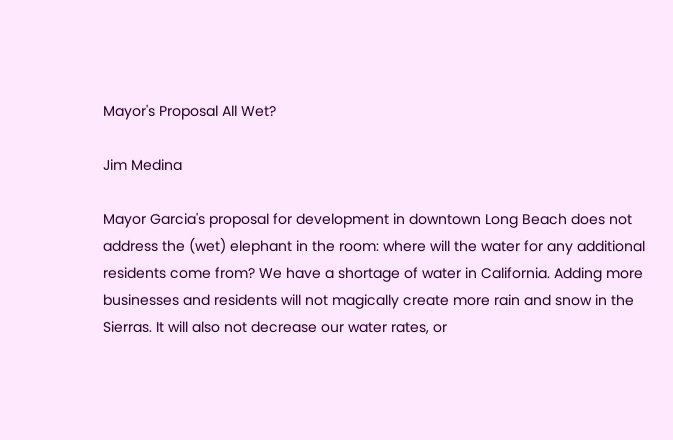Mayor's Proposal All Wet?

Jim Medina

Mayor Garcia's proposal for development in downtown Long Beach does not address the (wet) elephant in the room: where will the water for any additional residents come from? We have a shortage of water in California. Adding more businesses and residents will not magically create more rain and snow in the Sierras. It will also not decrease our water rates, or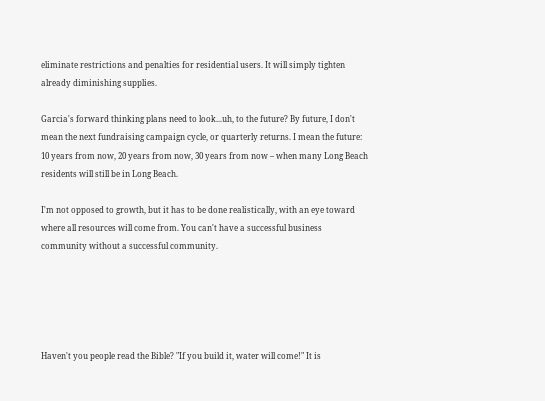eliminate restrictions and penalties for residential users. It will simply tighten already diminishing supplies.

Garcia's forward thinking plans need to look...uh, to the future? By future, I don't mean the next fundraising campaign cycle, or quarterly returns. I mean the future: 10 years from now, 20 years from now, 30 years from now – when many Long Beach residents will still be in Long Beach.

I'm not opposed to growth, but it has to be done realistically, with an eye toward where all resources will come from. You can't have a successful business community without a successful community.





Haven't you people read the Bible? "If you build it, water will come!" It is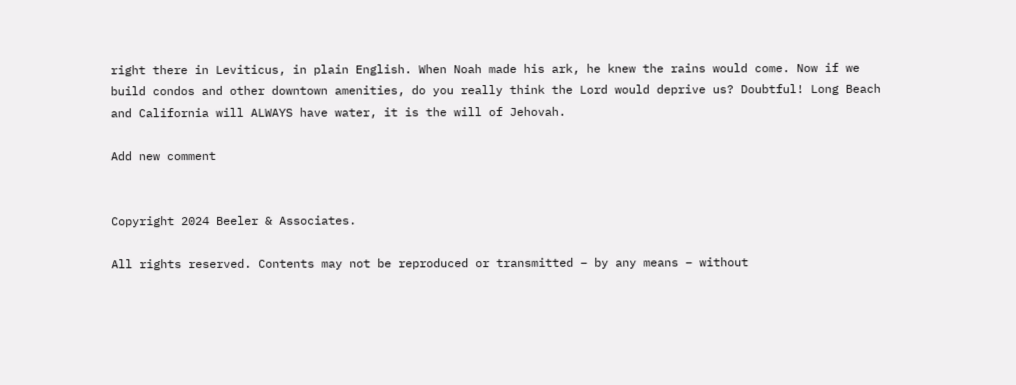right there in Leviticus, in plain English. When Noah made his ark, he knew the rains would come. Now if we build condos and other downtown amenities, do you really think the Lord would deprive us? Doubtful! Long Beach and California will ALWAYS have water, it is the will of Jehovah.

Add new comment


Copyright 2024 Beeler & Associates.

All rights reserved. Contents may not be reproduced or transmitted – by any means – without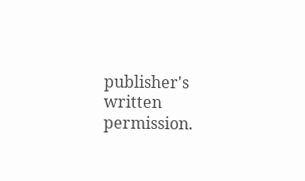publisher's written permission.